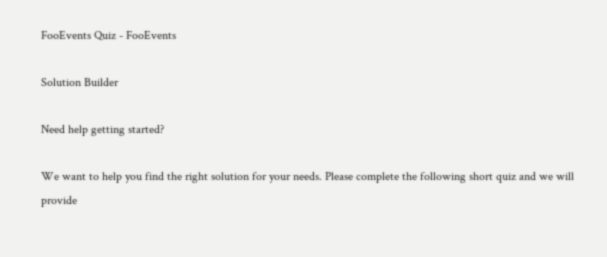FooEvents Quiz - FooEvents

Solution Builder

Need help getting started?

We want to help you find the right solution for your needs. Please complete the following short quiz and we will provide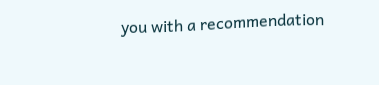you with a recommendation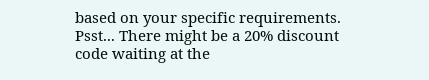based on your specific requirements. Psst... There might be a 20% discount code waiting at the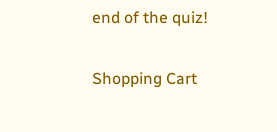end of the quiz!

Shopping Cart